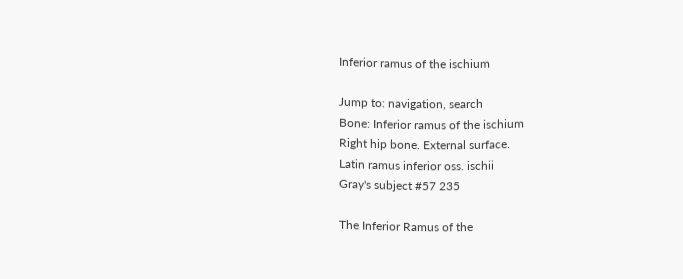Inferior ramus of the ischium

Jump to: navigation, search
Bone: Inferior ramus of the ischium
Right hip bone. External surface.
Latin ramus inferior oss. ischii
Gray's subject #57 235

The Inferior Ramus of the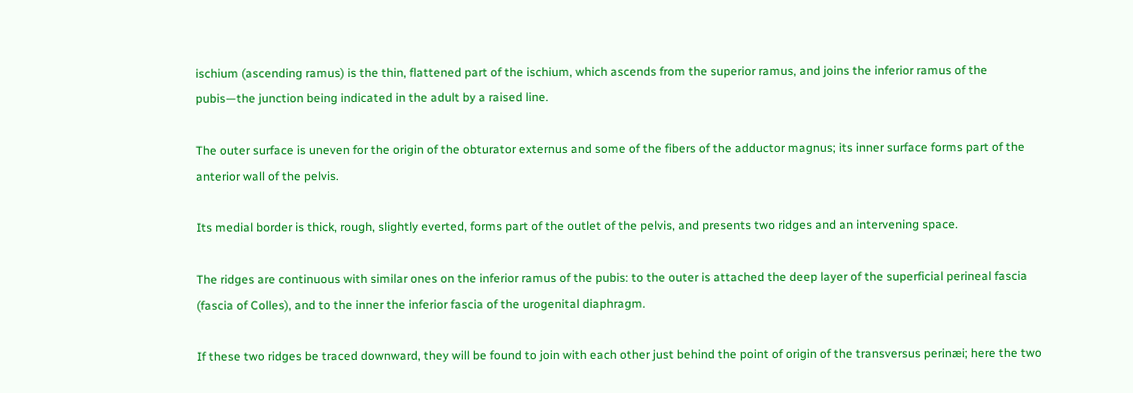ischium (ascending ramus) is the thin, flattened part of the ischium, which ascends from the superior ramus, and joins the inferior ramus of the pubis—the junction being indicated in the adult by a raised line.

The outer surface is uneven for the origin of the obturator externus and some of the fibers of the adductor magnus; its inner surface forms part of the anterior wall of the pelvis.

Its medial border is thick, rough, slightly everted, forms part of the outlet of the pelvis, and presents two ridges and an intervening space.

The ridges are continuous with similar ones on the inferior ramus of the pubis: to the outer is attached the deep layer of the superficial perineal fascia (fascia of Colles), and to the inner the inferior fascia of the urogenital diaphragm.

If these two ridges be traced downward, they will be found to join with each other just behind the point of origin of the transversus perinæi; here the two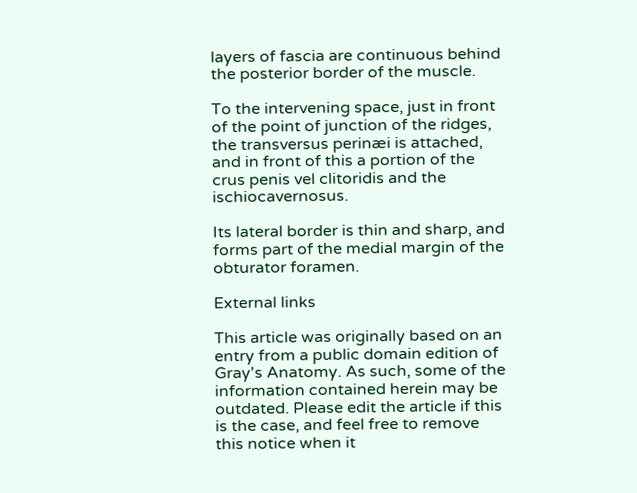layers of fascia are continuous behind the posterior border of the muscle.

To the intervening space, just in front of the point of junction of the ridges, the transversus perinæi is attached, and in front of this a portion of the crus penis vel clitoridis and the ischiocavernosus.

Its lateral border is thin and sharp, and forms part of the medial margin of the obturator foramen.

External links

This article was originally based on an entry from a public domain edition of Gray's Anatomy. As such, some of the information contained herein may be outdated. Please edit the article if this is the case, and feel free to remove this notice when it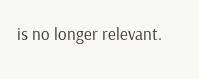is no longer relevant.